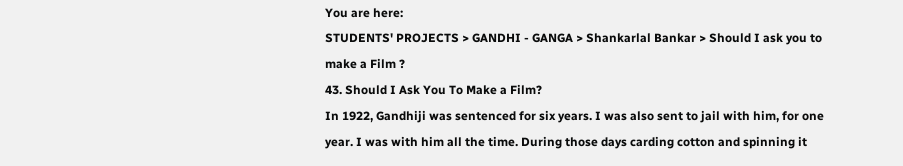You are here:
STUDENTS' PROJECTS > GANDHI - GANGA > Shankarlal Bankar > Should I ask you to make a Film ?
43. Should I Ask You To Make a Film?
In 1922, Gandhiji was sentenced for six years. I was also sent to jail with him, for one year. I was with him all the time. During those days carding cotton and spinning it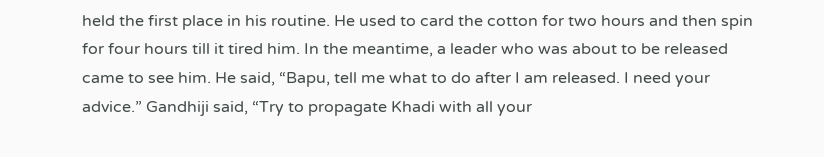held the first place in his routine. He used to card the cotton for two hours and then spin for four hours till it tired him. In the meantime, a leader who was about to be released came to see him. He said, “Bapu, tell me what to do after I am released. I need your advice.” Gandhiji said, “Try to propagate Khadi with all your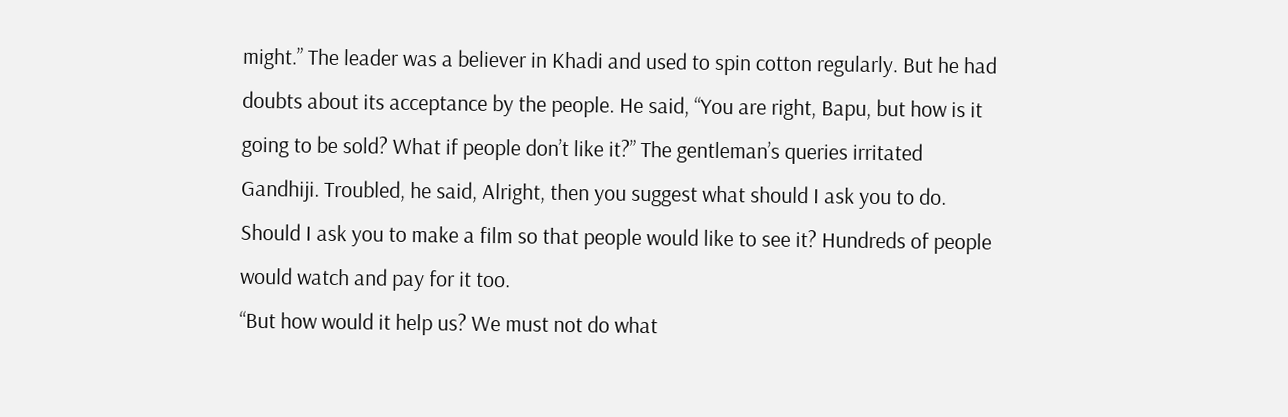might.” The leader was a believer in Khadi and used to spin cotton regularly. But he had doubts about its acceptance by the people. He said, “You are right, Bapu, but how is it going to be sold? What if people don’t like it?” The gentleman’s queries irritated Gandhiji. Troubled, he said, Alright, then you suggest what should I ask you to do. Should I ask you to make a film so that people would like to see it? Hundreds of people would watch and pay for it too.
“But how would it help us? We must not do what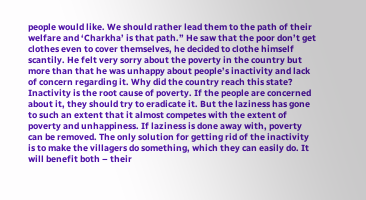people would like. We should rather lead them to the path of their welfare and ‘Charkha’ is that path.” He saw that the poor don’t get clothes even to cover themselves, he decided to clothe himself scantily. He felt very sorry about the poverty in the country but more than that he was unhappy about people’s inactivity and lack of concern regarding it. Why did the country reach this state? Inactivity is the root cause of poverty. If the people are concerned about it, they should try to eradicate it. But the laziness has gone to such an extent that it almost competes with the extent of poverty and unhappiness. If laziness is done away with, poverty can be removed. The only solution for getting rid of the inactivity is to make the villagers do something, which they can easily do. It will benefit both – their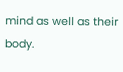mind as well as their body.